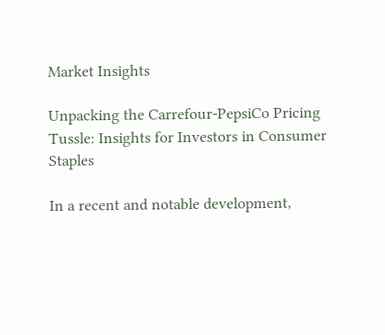Market Insights

Unpacking the Carrefour-PepsiCo Pricing Tussle: Insights for Investors in Consumer Staples

In a recent and notable development,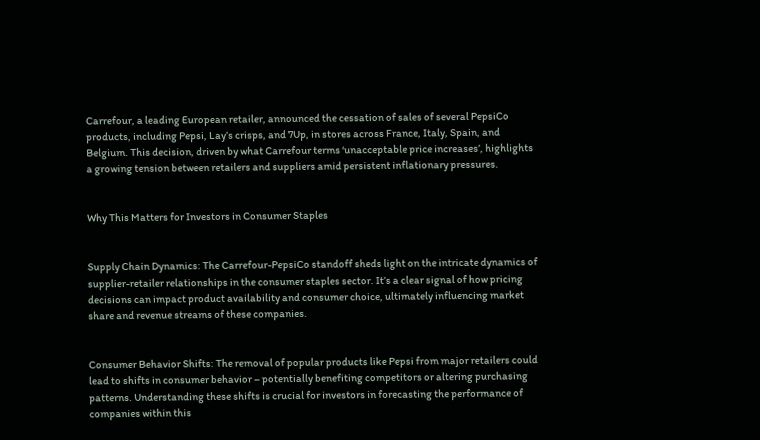Carrefour, a leading European retailer, announced the cessation of sales of several PepsiCo products, including Pepsi, Lay’s crisps, and 7Up, in stores across France, Italy, Spain, and Belgium. This decision, driven by what Carrefour terms ‘unacceptable price increases’, highlights a growing tension between retailers and suppliers amid persistent inflationary pressures.


Why This Matters for Investors in Consumer Staples


Supply Chain Dynamics: The Carrefour-PepsiCo standoff sheds light on the intricate dynamics of supplier-retailer relationships in the consumer staples sector. It’s a clear signal of how pricing decisions can impact product availability and consumer choice, ultimately influencing market share and revenue streams of these companies.


Consumer Behavior Shifts: The removal of popular products like Pepsi from major retailers could lead to shifts in consumer behavior – potentially benefiting competitors or altering purchasing patterns. Understanding these shifts is crucial for investors in forecasting the performance of companies within this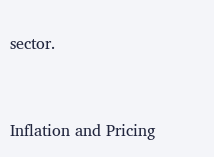sector.


Inflation and Pricing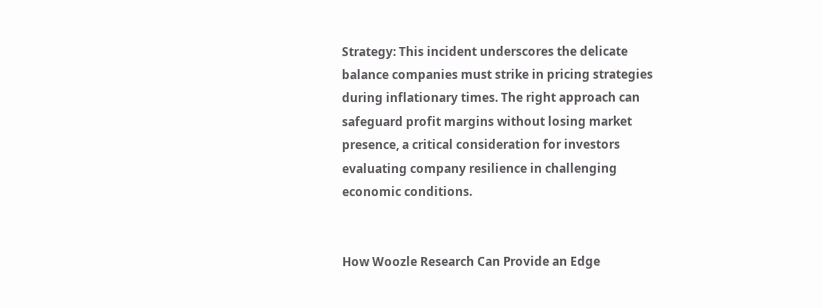Strategy: This incident underscores the delicate balance companies must strike in pricing strategies during inflationary times. The right approach can safeguard profit margins without losing market presence, a critical consideration for investors evaluating company resilience in challenging economic conditions.


How Woozle Research Can Provide an Edge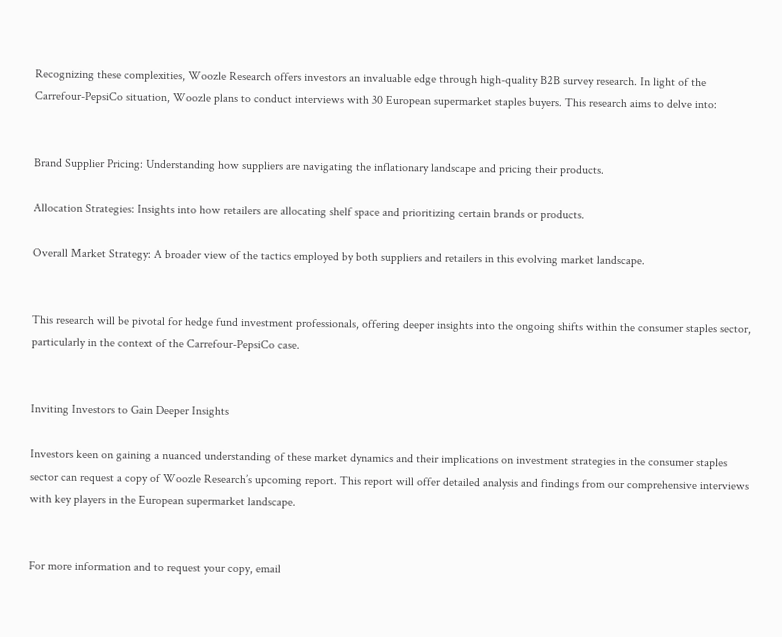Recognizing these complexities, Woozle Research offers investors an invaluable edge through high-quality B2B survey research. In light of the Carrefour-PepsiCo situation, Woozle plans to conduct interviews with 30 European supermarket staples buyers. This research aims to delve into:


Brand Supplier Pricing: Understanding how suppliers are navigating the inflationary landscape and pricing their products.

Allocation Strategies: Insights into how retailers are allocating shelf space and prioritizing certain brands or products.

Overall Market Strategy: A broader view of the tactics employed by both suppliers and retailers in this evolving market landscape.


This research will be pivotal for hedge fund investment professionals, offering deeper insights into the ongoing shifts within the consumer staples sector, particularly in the context of the Carrefour-PepsiCo case.


Inviting Investors to Gain Deeper Insights

Investors keen on gaining a nuanced understanding of these market dynamics and their implications on investment strategies in the consumer staples sector can request a copy of Woozle Research’s upcoming report. This report will offer detailed analysis and findings from our comprehensive interviews with key players in the European supermarket landscape.


For more information and to request your copy, email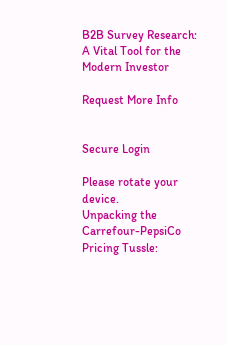B2B Survey Research: A Vital Tool for the Modern Investor

Request More Info


Secure Login

Please rotate your device.
Unpacking the Carrefour-PepsiCo Pricing Tussle: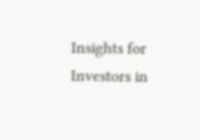Insights for Investors in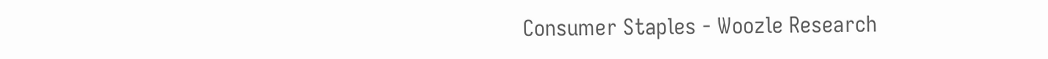Consumer Staples - Woozle Research